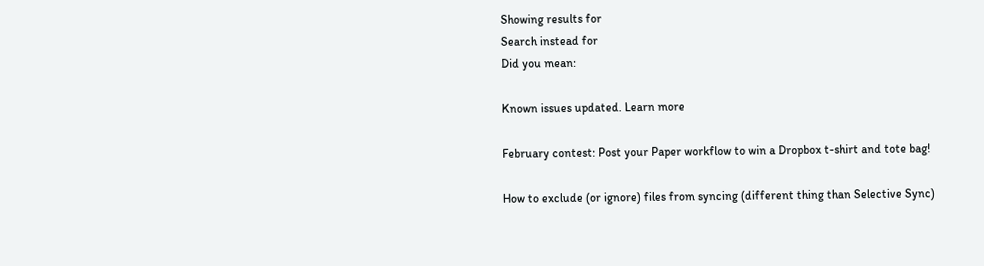Showing results for
Search instead for
Did you mean:

Known issues updated. Learn more

February contest: Post your Paper workflow to win a Dropbox t-shirt and tote bag!

How to exclude (or ignore) files from syncing (different thing than Selective Sync)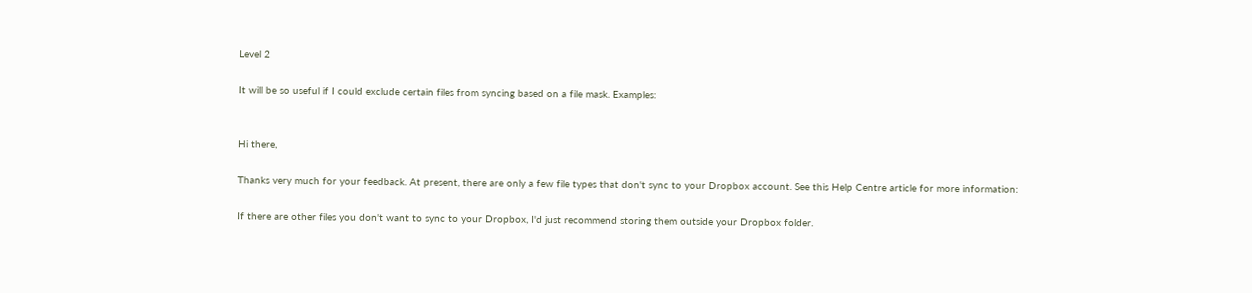Level 2

It will be so useful if I could exclude certain files from syncing based on a file mask. Examples:


Hi there,

Thanks very much for your feedback. At present, there are only a few file types that don't sync to your Dropbox account. See this Help Centre article for more information:

If there are other files you don't want to sync to your Dropbox, I'd just recommend storing them outside your Dropbox folder.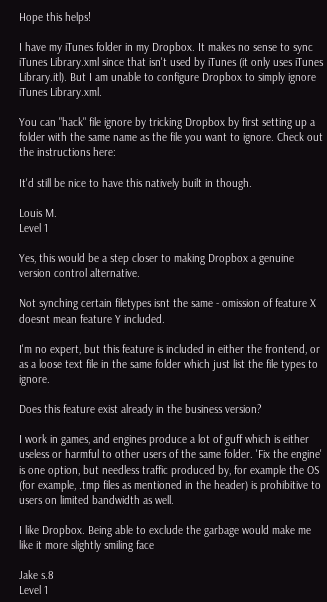Hope this helps!

I have my iTunes folder in my Dropbox. It makes no sense to sync iTunes Library.xml since that isn't used by iTunes (it only uses iTunes Library.itl). But I am unable to configure Dropbox to simply ignore iTunes Library.xml.

You can "hack" file ignore by tricking Dropbox by first setting up a folder with the same name as the file you want to ignore. Check out the instructions here:

It'd still be nice to have this natively built in though.

Louis M.
Level 1

Yes, this would be a step closer to making Dropbox a genuine version control alternative.

Not synching certain filetypes isnt the same - omission of feature X doesnt mean feature Y included.

I'm no expert, but this feature is included in either the frontend, or as a loose text file in the same folder which just list the file types to ignore.

Does this feature exist already in the business version?

I work in games, and engines produce a lot of guff which is either useless or harmful to other users of the same folder. 'Fix the engine' is one option, but needless traffic produced by, for example the OS (for example, .tmp files as mentioned in the header) is prohibitive to users on limited bandwidth as well.

I like Dropbox. Being able to exclude the garbage would make me like it more slightly smiling face

Jake s.8
Level 1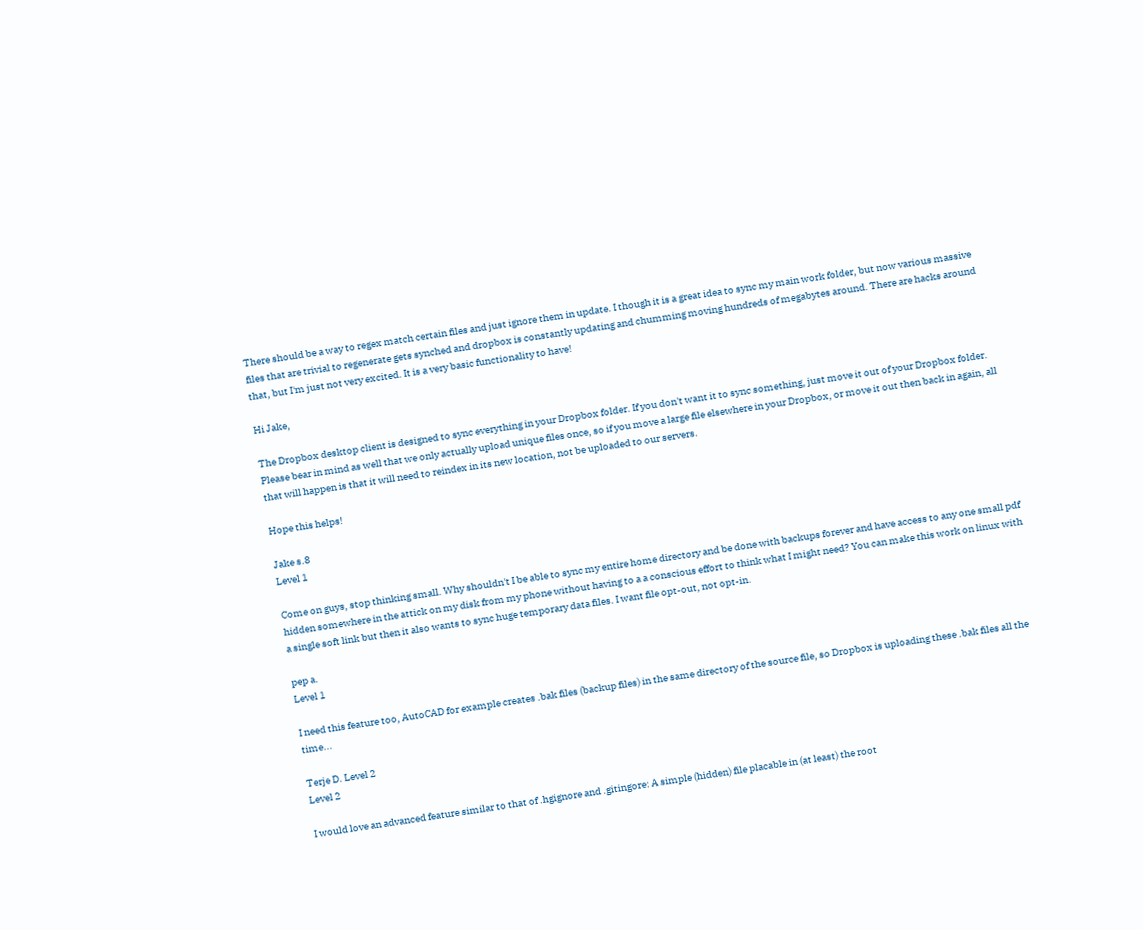There should be a way to regex match certain files and just ignore them in update. I though it is a great idea to sync my main work folder, but now various massive files that are trivial to regenerate gets synched and dropbox is constantly updating and chumming moving hundreds of megabytes around. There are hacks around that, but I'm just not very excited. It is a very basic functionality to have!

Hi Jake,

The Dropbox desktop client is designed to sync everything in your Dropbox folder. If you don't want it to sync something, just move it out of your Dropbox folder. Please bear in mind as well that we only actually upload unique files once, so if you move a large file elsewhere in your Dropbox, or move it out then back in again, all that will happen is that it will need to reindex in its new location, not be uploaded to our servers.

Hope this helps!

Jake s.8
Level 1

Come on guys, stop thinking small. Why shouldn't I be able to sync my entire home directory and be done with backups forever and have access to any one small pdf hidden somewhere in the attick on my disk from my phone without having to a a conscious effort to think what I might need? You can make this work on linux with a single soft link but then it also wants to sync huge temporary data files. I want file opt-out, not opt-in.

pep a.
Level 1

I need this feature too, AutoCAD for example creates .bak files (backup files) in the same directory of the source file, so Dropbox is uploading these .bak files all the time...

Terje D. Level 2
Level 2

I would love an advanced feature similar to that of .hgignore and .gitingore: A simple (hidden) file placable in (at least) the root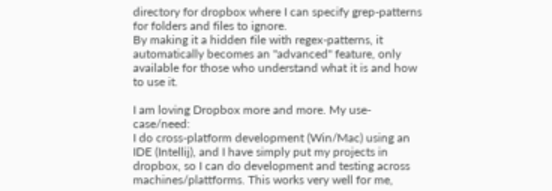directory for dropbox where I can specify grep-patterns for folders and files to ignore.
By making it a hidden file with regex-patterns, it automatically becomes an "advanced" feature, only available for those who understand what it is and how to use it.

I am loving Dropbox more and more. My use-case/need:
I do cross-platform development (Win/Mac) using an IDE (Intellij), and I have simply put my projects in dropbox, so I can do development and testing across machines/plattforms. This works very well for me,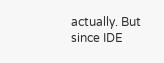actually. But since IDE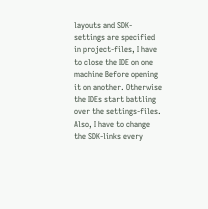layouts and SDK-settings are specified in project-files, I have to close the IDE on one machine Before opening it on another. Otherwise the IDEs start battling over the settings-files. Also, I have to change the SDK-links every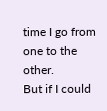time I go from one to the other.
But if I could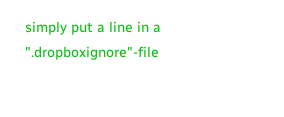simply put a line in a ".dropboxignore"-file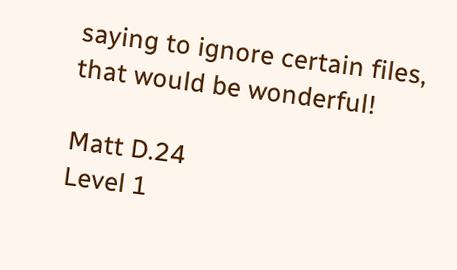saying to ignore certain files, that would be wonderful!

Matt D.24
Level 1